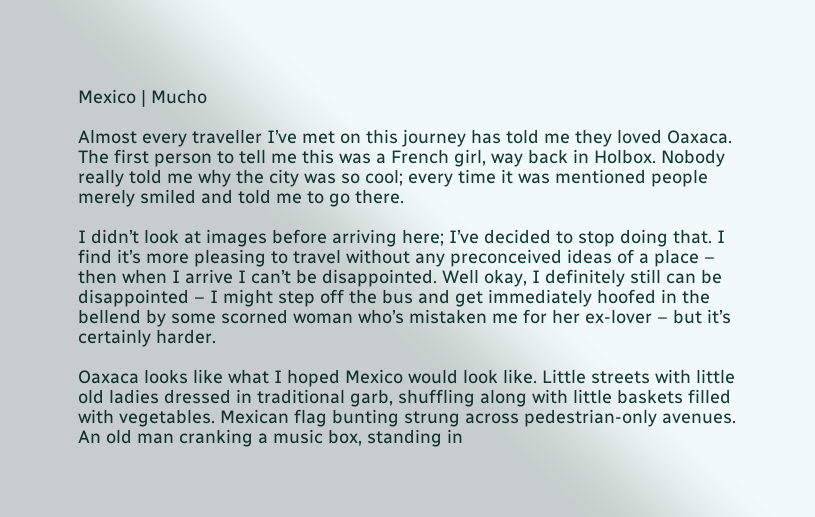Mexico | Mucho

Almost every traveller I’ve met on this journey has told me they loved Oaxaca. The first person to tell me this was a French girl, way back in Holbox. Nobody really told me why the city was so cool; every time it was mentioned people merely smiled and told me to go there.

I didn’t look at images before arriving here; I’ve decided to stop doing that. I find it’s more pleasing to travel without any preconceived ideas of a place – then when I arrive I can’t be disappointed. Well okay, I definitely still can be disappointed – I might step off the bus and get immediately hoofed in the bellend by some scorned woman who’s mistaken me for her ex-lover – but it’s certainly harder.

Oaxaca looks like what I hoped Mexico would look like. Little streets with little old ladies dressed in traditional garb, shuffling along with little baskets filled with vegetables. Mexican flag bunting strung across pedestrian-only avenues. An old man cranking a music box, standing in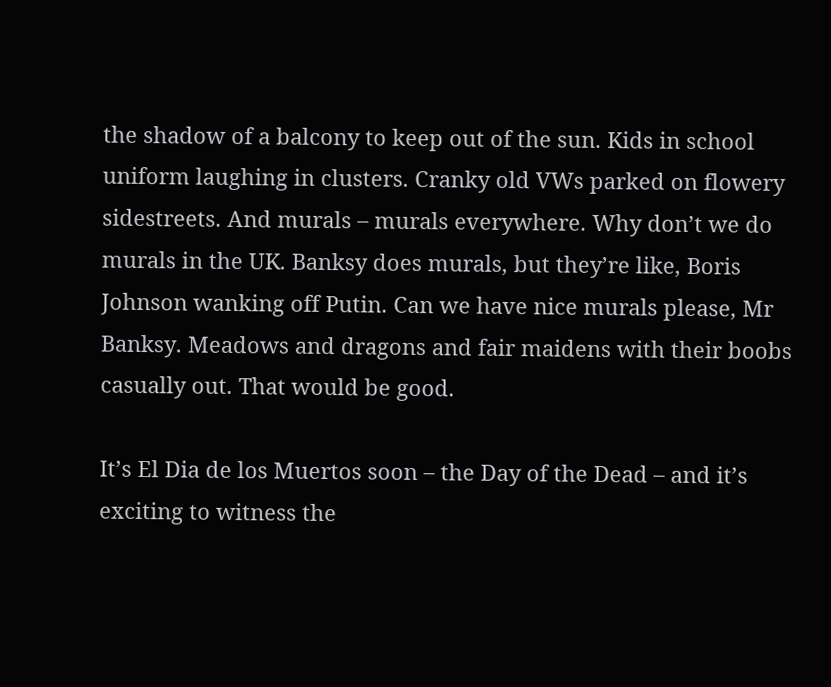the shadow of a balcony to keep out of the sun. Kids in school uniform laughing in clusters. Cranky old VWs parked on flowery sidestreets. And murals – murals everywhere. Why don’t we do murals in the UK. Banksy does murals, but they’re like, Boris Johnson wanking off Putin. Can we have nice murals please, Mr Banksy. Meadows and dragons and fair maidens with their boobs casually out. That would be good.

It’s El Dia de los Muertos soon – the Day of the Dead – and it’s exciting to witness the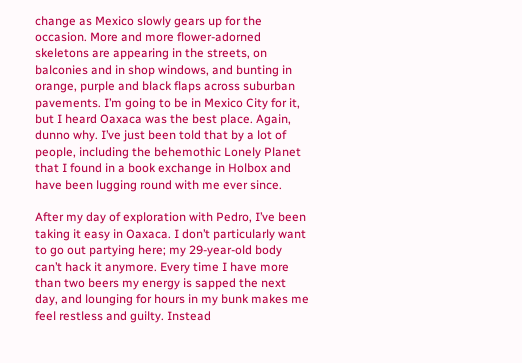change as Mexico slowly gears up for the occasion. More and more flower-adorned skeletons are appearing in the streets, on balconies and in shop windows, and bunting in orange, purple and black flaps across suburban pavements. I’m going to be in Mexico City for it, but I heard Oaxaca was the best place. Again, dunno why. I’ve just been told that by a lot of people, including the behemothic Lonely Planet that I found in a book exchange in Holbox and have been lugging round with me ever since.

After my day of exploration with Pedro, I’ve been taking it easy in Oaxaca. I don’t particularly want to go out partying here; my 29-year-old body can’t hack it anymore. Every time I have more than two beers my energy is sapped the next day, and lounging for hours in my bunk makes me feel restless and guilty. Instead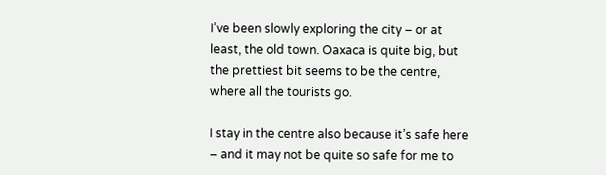I’ve been slowly exploring the city – or at least, the old town. Oaxaca is quite big, but the prettiest bit seems to be the centre, where all the tourists go.

I stay in the centre also because it’s safe here – and it may not be quite so safe for me to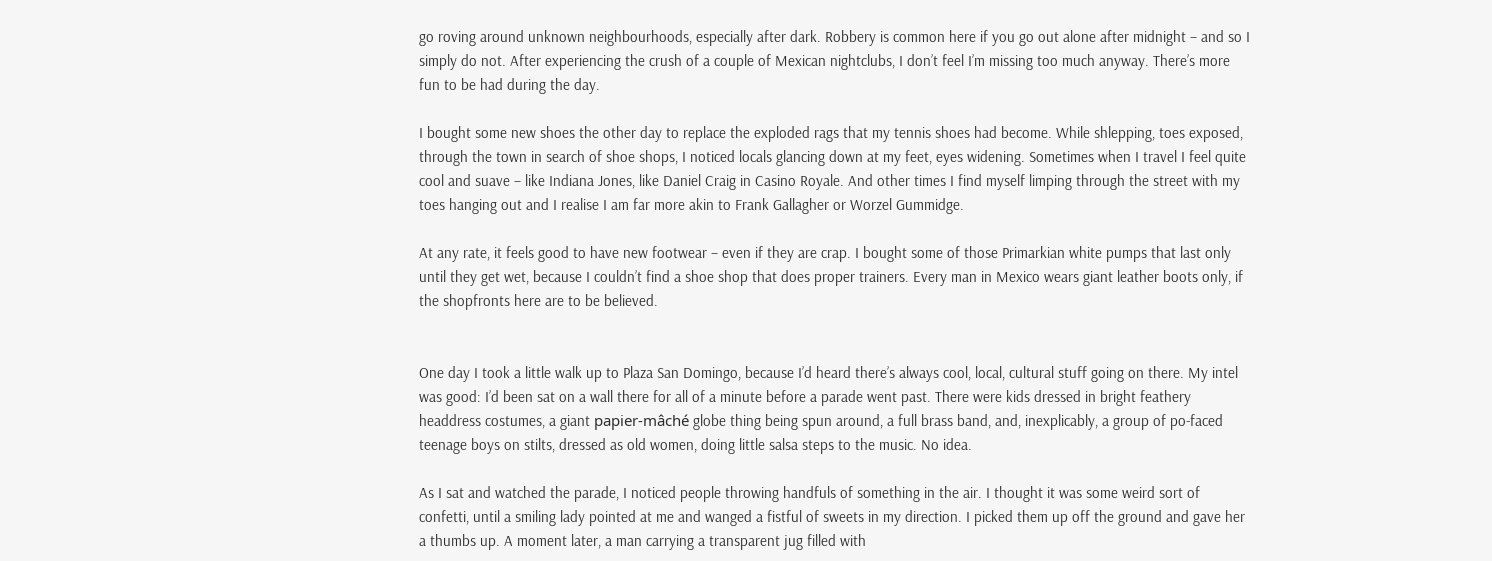go roving around unknown neighbourhoods, especially after dark. Robbery is common here if you go out alone after midnight – and so I simply do not. After experiencing the crush of a couple of Mexican nightclubs, I don’t feel I’m missing too much anyway. There’s more fun to be had during the day.

I bought some new shoes the other day to replace the exploded rags that my tennis shoes had become. While shlepping, toes exposed, through the town in search of shoe shops, I noticed locals glancing down at my feet, eyes widening. Sometimes when I travel I feel quite cool and suave – like Indiana Jones, like Daniel Craig in Casino Royale. And other times I find myself limping through the street with my toes hanging out and I realise I am far more akin to Frank Gallagher or Worzel Gummidge.

At any rate, it feels good to have new footwear – even if they are crap. I bought some of those Primarkian white pumps that last only until they get wet, because I couldn’t find a shoe shop that does proper trainers. Every man in Mexico wears giant leather boots only, if the shopfronts here are to be believed.


One day I took a little walk up to Plaza San Domingo, because I’d heard there’s always cool, local, cultural stuff going on there. My intel was good: I’d been sat on a wall there for all of a minute before a parade went past. There were kids dressed in bright feathery headdress costumes, a giant papier-mâché globe thing being spun around, a full brass band, and, inexplicably, a group of po-faced teenage boys on stilts, dressed as old women, doing little salsa steps to the music. No idea.

As I sat and watched the parade, I noticed people throwing handfuls of something in the air. I thought it was some weird sort of confetti, until a smiling lady pointed at me and wanged a fistful of sweets in my direction. I picked them up off the ground and gave her a thumbs up. A moment later, a man carrying a transparent jug filled with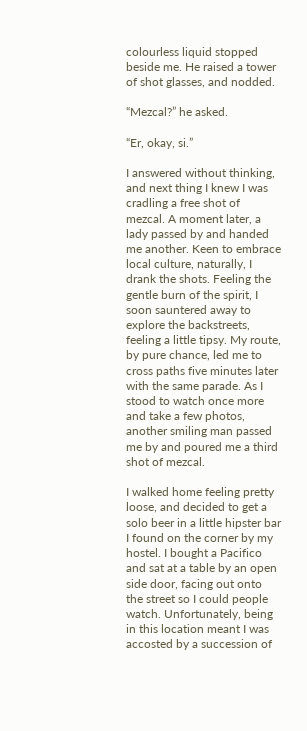colourless liquid stopped beside me. He raised a tower of shot glasses, and nodded.

“Mezcal?” he asked.

“Er, okay, si.”

I answered without thinking, and next thing I knew I was cradling a free shot of mezcal. A moment later, a lady passed by and handed me another. Keen to embrace local culture, naturally, I drank the shots. Feeling the gentle burn of the spirit, I soon sauntered away to explore the backstreets, feeling a little tipsy. My route, by pure chance, led me to cross paths five minutes later with the same parade. As I stood to watch once more and take a few photos, another smiling man passed me by and poured me a third shot of mezcal.

I walked home feeling pretty loose, and decided to get a solo beer in a little hipster bar I found on the corner by my hostel. I bought a Pacifico and sat at a table by an open side door, facing out onto the street so I could people watch. Unfortunately, being in this location meant I was accosted by a succession of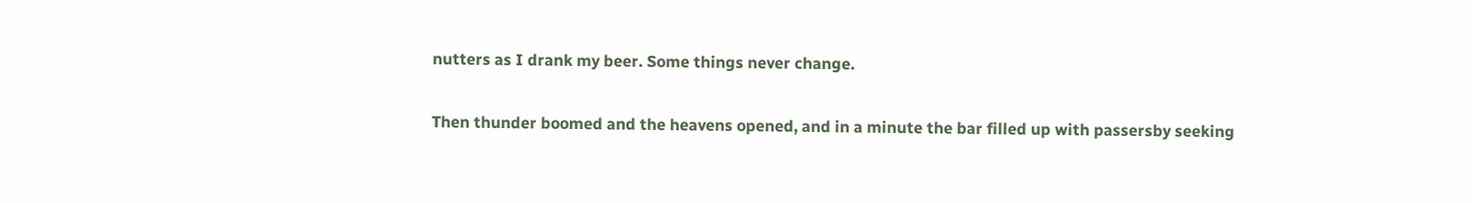nutters as I drank my beer. Some things never change.

Then thunder boomed and the heavens opened, and in a minute the bar filled up with passersby seeking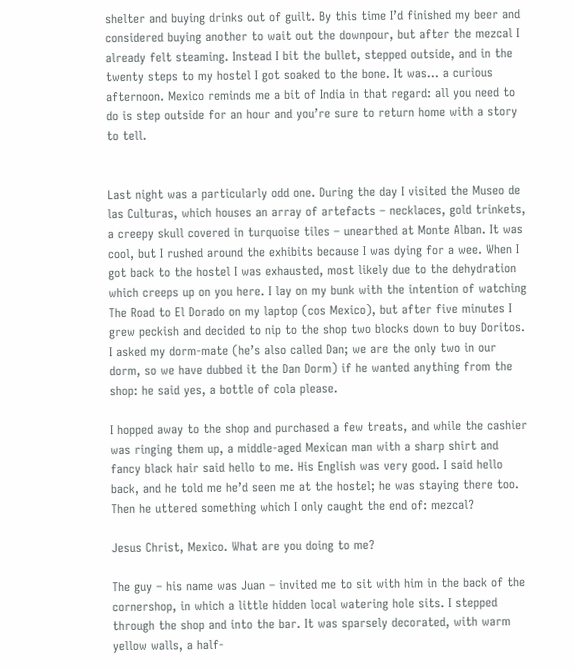shelter and buying drinks out of guilt. By this time I’d finished my beer and considered buying another to wait out the downpour, but after the mezcal I already felt steaming. Instead I bit the bullet, stepped outside, and in the twenty steps to my hostel I got soaked to the bone. It was… a curious afternoon. Mexico reminds me a bit of India in that regard: all you need to do is step outside for an hour and you’re sure to return home with a story to tell.


Last night was a particularly odd one. During the day I visited the Museo de las Culturas, which houses an array of artefacts – necklaces, gold trinkets, a creepy skull covered in turquoise tiles – unearthed at Monte Alban. It was cool, but I rushed around the exhibits because I was dying for a wee. When I got back to the hostel I was exhausted, most likely due to the dehydration which creeps up on you here. I lay on my bunk with the intention of watching The Road to El Dorado on my laptop (cos Mexico), but after five minutes I grew peckish and decided to nip to the shop two blocks down to buy Doritos. I asked my dorm-mate (he’s also called Dan; we are the only two in our dorm, so we have dubbed it the Dan Dorm) if he wanted anything from the shop: he said yes, a bottle of cola please.

I hopped away to the shop and purchased a few treats, and while the cashier was ringing them up, a middle-aged Mexican man with a sharp shirt and fancy black hair said hello to me. His English was very good. I said hello back, and he told me he’d seen me at the hostel; he was staying there too. Then he uttered something which I only caught the end of: mezcal?

Jesus Christ, Mexico. What are you doing to me?

The guy – his name was Juan – invited me to sit with him in the back of the cornershop, in which a little hidden local watering hole sits. I stepped through the shop and into the bar. It was sparsely decorated, with warm yellow walls, a half-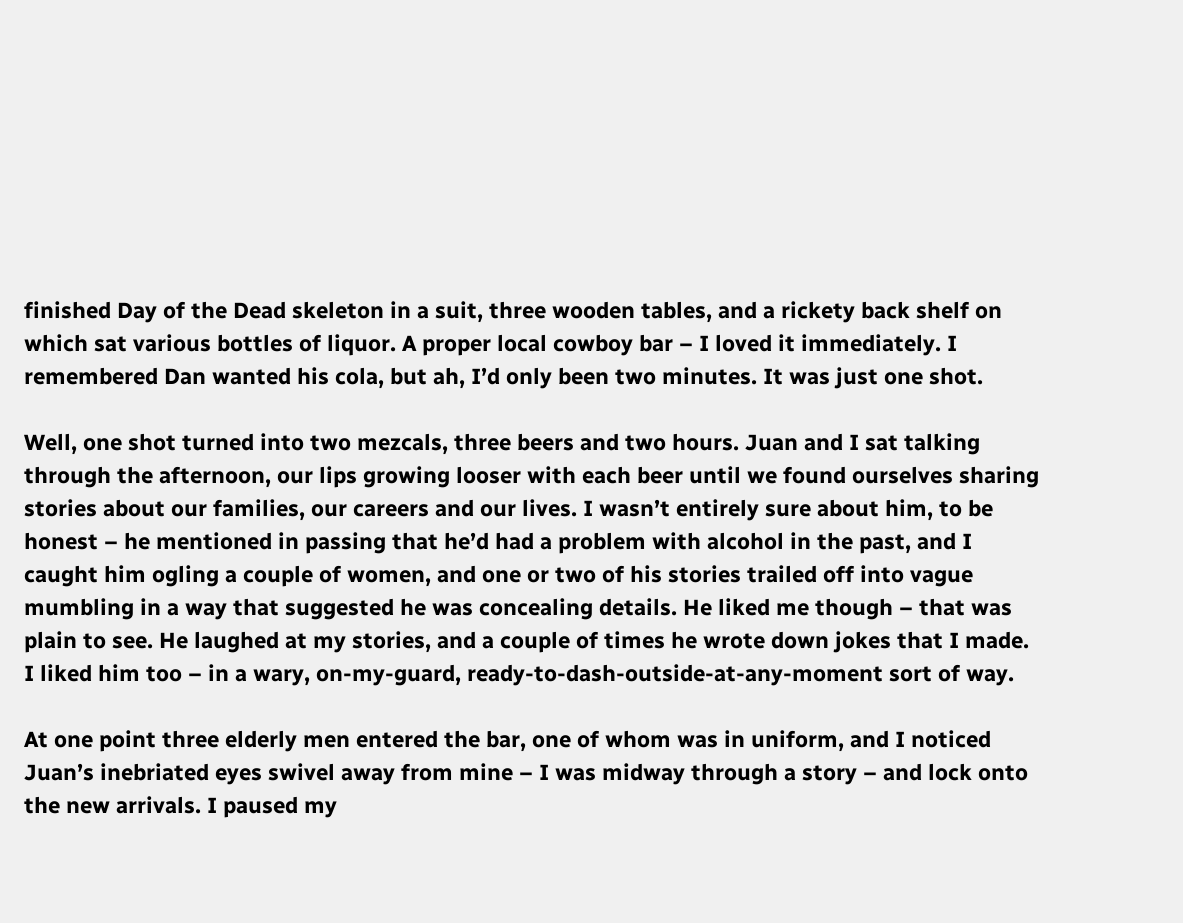finished Day of the Dead skeleton in a suit, three wooden tables, and a rickety back shelf on which sat various bottles of liquor. A proper local cowboy bar – I loved it immediately. I remembered Dan wanted his cola, but ah, I’d only been two minutes. It was just one shot.

Well, one shot turned into two mezcals, three beers and two hours. Juan and I sat talking through the afternoon, our lips growing looser with each beer until we found ourselves sharing stories about our families, our careers and our lives. I wasn’t entirely sure about him, to be honest – he mentioned in passing that he’d had a problem with alcohol in the past, and I caught him ogling a couple of women, and one or two of his stories trailed off into vague mumbling in a way that suggested he was concealing details. He liked me though – that was plain to see. He laughed at my stories, and a couple of times he wrote down jokes that I made. I liked him too – in a wary, on-my-guard, ready-to-dash-outside-at-any-moment sort of way.

At one point three elderly men entered the bar, one of whom was in uniform, and I noticed Juan’s inebriated eyes swivel away from mine – I was midway through a story – and lock onto the new arrivals. I paused my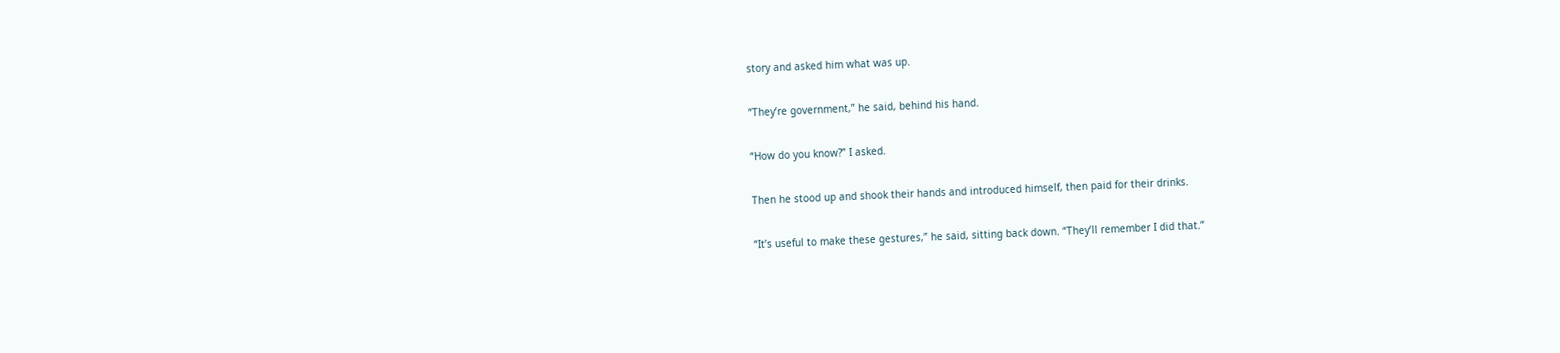story and asked him what was up.

“They’re government,” he said, behind his hand.

“How do you know?” I asked.

Then he stood up and shook their hands and introduced himself, then paid for their drinks.

“It’s useful to make these gestures,” he said, sitting back down. “They’ll remember I did that.”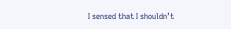I sensed that I shouldn’t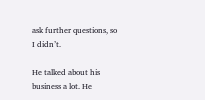ask further questions, so I didn’t.

He talked about his business a lot. He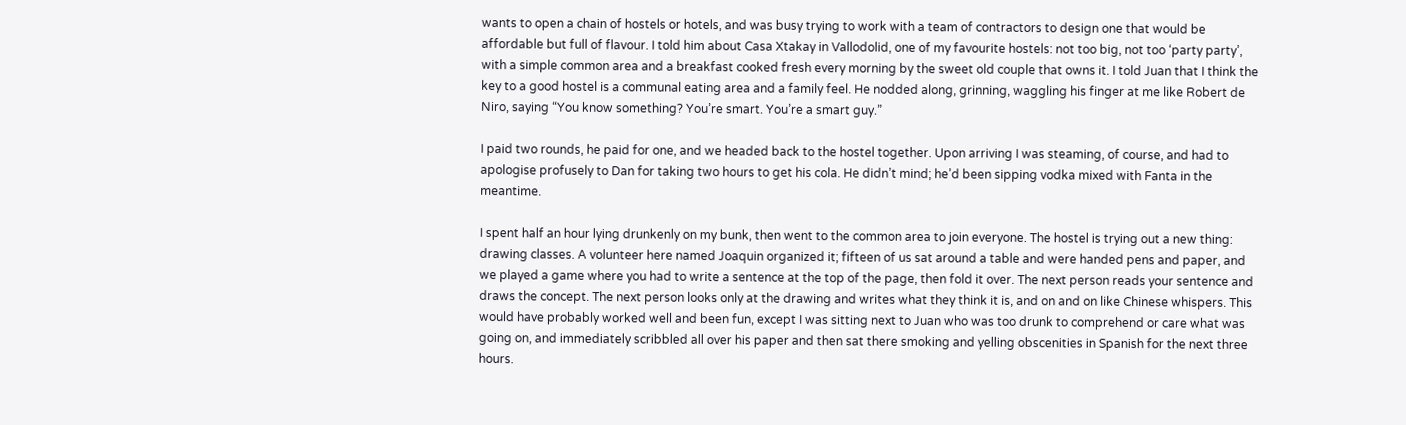wants to open a chain of hostels or hotels, and was busy trying to work with a team of contractors to design one that would be affordable but full of flavour. I told him about Casa Xtakay in Vallodolid, one of my favourite hostels: not too big, not too ‘party party’, with a simple common area and a breakfast cooked fresh every morning by the sweet old couple that owns it. I told Juan that I think the key to a good hostel is a communal eating area and a family feel. He nodded along, grinning, waggling his finger at me like Robert de Niro, saying “You know something? You’re smart. You’re a smart guy.”

I paid two rounds, he paid for one, and we headed back to the hostel together. Upon arriving I was steaming, of course, and had to apologise profusely to Dan for taking two hours to get his cola. He didn’t mind; he’d been sipping vodka mixed with Fanta in the meantime.

I spent half an hour lying drunkenly on my bunk, then went to the common area to join everyone. The hostel is trying out a new thing: drawing classes. A volunteer here named Joaquin organized it; fifteen of us sat around a table and were handed pens and paper, and we played a game where you had to write a sentence at the top of the page, then fold it over. The next person reads your sentence and draws the concept. The next person looks only at the drawing and writes what they think it is, and on and on like Chinese whispers. This would have probably worked well and been fun, except I was sitting next to Juan who was too drunk to comprehend or care what was going on, and immediately scribbled all over his paper and then sat there smoking and yelling obscenities in Spanish for the next three hours.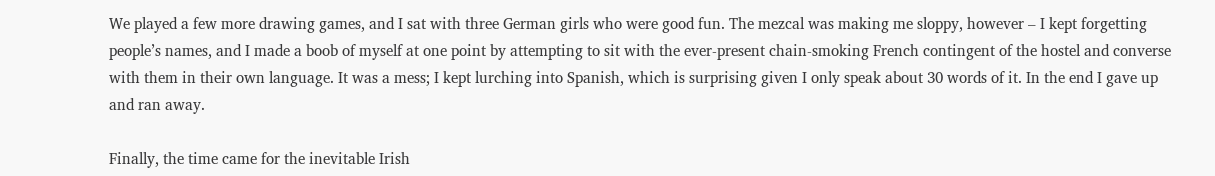We played a few more drawing games, and I sat with three German girls who were good fun. The mezcal was making me sloppy, however – I kept forgetting people’s names, and I made a boob of myself at one point by attempting to sit with the ever-present chain-smoking French contingent of the hostel and converse with them in their own language. It was a mess; I kept lurching into Spanish, which is surprising given I only speak about 30 words of it. In the end I gave up and ran away.

Finally, the time came for the inevitable Irish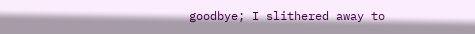goodbye; I slithered away to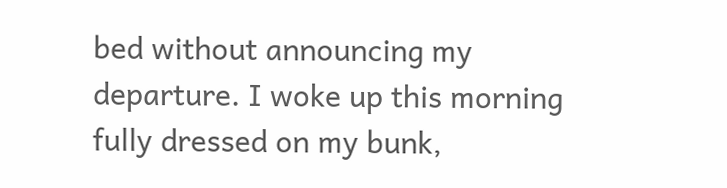bed without announcing my departure. I woke up this morning fully dressed on my bunk,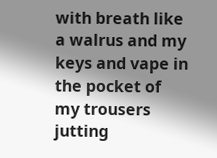with breath like a walrus and my keys and vape in the pocket of my trousers jutting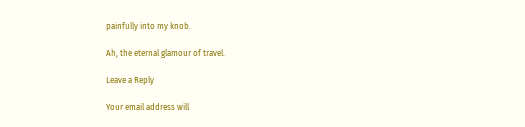painfully into my knob.

Ah, the eternal glamour of travel.

Leave a Reply

Your email address will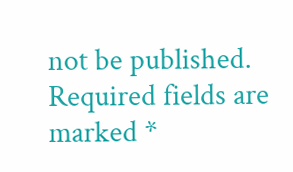not be published. Required fields are marked *